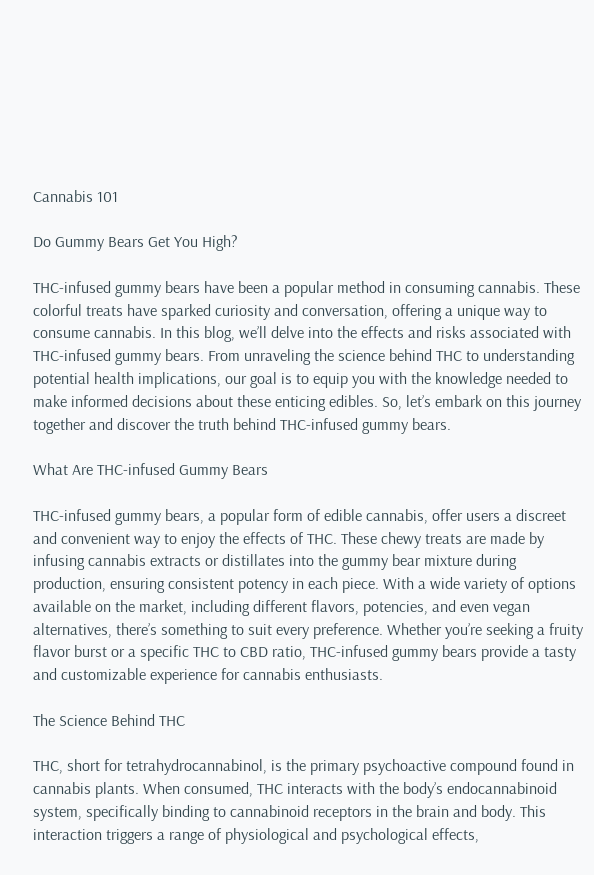Cannabis 101

Do Gummy Bears Get You High?

THC-infused gummy bears have been a popular method in consuming cannabis. These colorful treats have sparked curiosity and conversation, offering a unique way to consume cannabis. In this blog, we’ll delve into the effects and risks associated with THC-infused gummy bears. From unraveling the science behind THC to understanding potential health implications, our goal is to equip you with the knowledge needed to make informed decisions about these enticing edibles. So, let’s embark on this journey together and discover the truth behind THC-infused gummy bears.

What Are THC-infused Gummy Bears

THC-infused gummy bears, a popular form of edible cannabis, offer users a discreet and convenient way to enjoy the effects of THC. These chewy treats are made by infusing cannabis extracts or distillates into the gummy bear mixture during production, ensuring consistent potency in each piece. With a wide variety of options available on the market, including different flavors, potencies, and even vegan alternatives, there’s something to suit every preference. Whether you’re seeking a fruity flavor burst or a specific THC to CBD ratio, THC-infused gummy bears provide a tasty and customizable experience for cannabis enthusiasts.

The Science Behind THC

THC, short for tetrahydrocannabinol, is the primary psychoactive compound found in cannabis plants. When consumed, THC interacts with the body’s endocannabinoid system, specifically binding to cannabinoid receptors in the brain and body. This interaction triggers a range of physiological and psychological effects,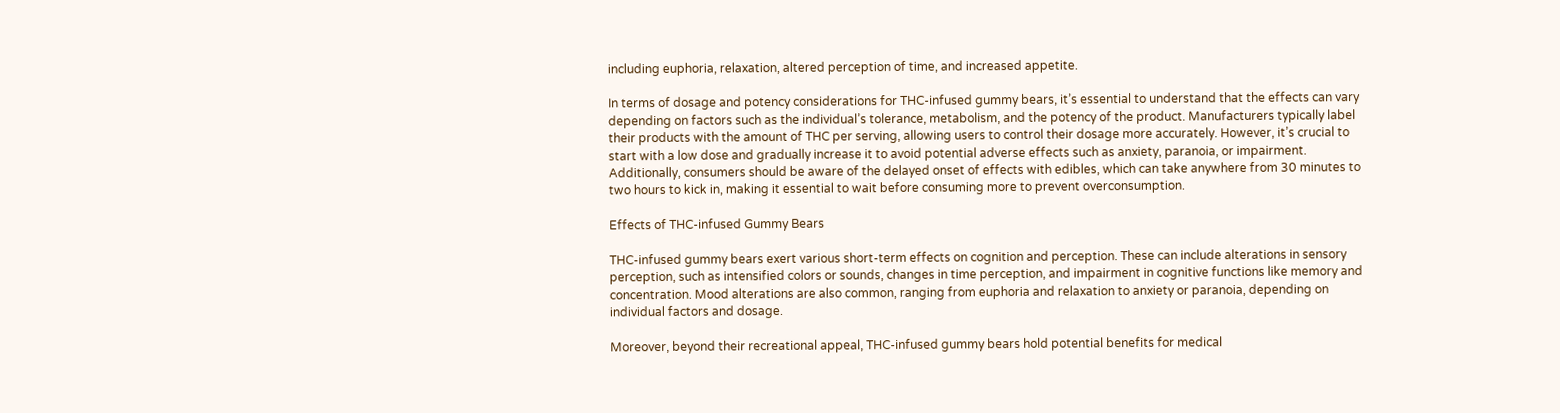including euphoria, relaxation, altered perception of time, and increased appetite.

In terms of dosage and potency considerations for THC-infused gummy bears, it’s essential to understand that the effects can vary depending on factors such as the individual’s tolerance, metabolism, and the potency of the product. Manufacturers typically label their products with the amount of THC per serving, allowing users to control their dosage more accurately. However, it’s crucial to start with a low dose and gradually increase it to avoid potential adverse effects such as anxiety, paranoia, or impairment. Additionally, consumers should be aware of the delayed onset of effects with edibles, which can take anywhere from 30 minutes to two hours to kick in, making it essential to wait before consuming more to prevent overconsumption.

Effects of THC-infused Gummy Bears

THC-infused gummy bears exert various short-term effects on cognition and perception. These can include alterations in sensory perception, such as intensified colors or sounds, changes in time perception, and impairment in cognitive functions like memory and concentration. Mood alterations are also common, ranging from euphoria and relaxation to anxiety or paranoia, depending on individual factors and dosage.

Moreover, beyond their recreational appeal, THC-infused gummy bears hold potential benefits for medical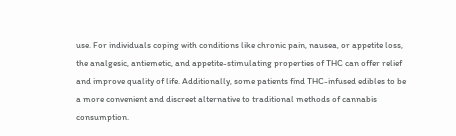use. For individuals coping with conditions like chronic pain, nausea, or appetite loss, the analgesic, antiemetic, and appetite-stimulating properties of THC can offer relief and improve quality of life. Additionally, some patients find THC-infused edibles to be a more convenient and discreet alternative to traditional methods of cannabis consumption.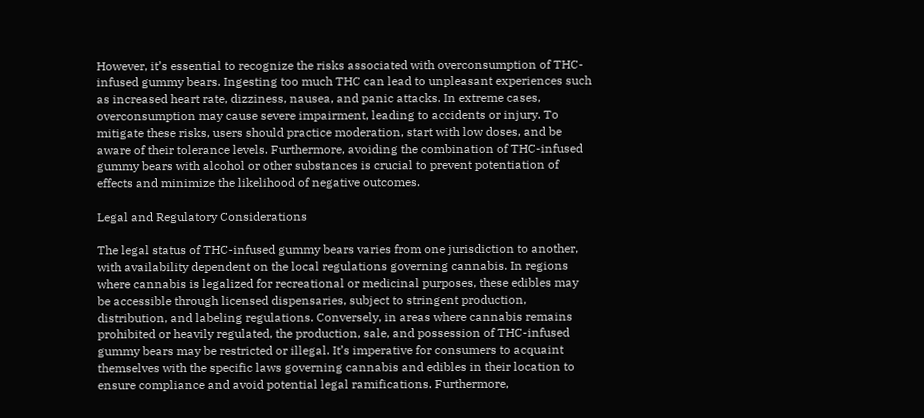However, it’s essential to recognize the risks associated with overconsumption of THC-infused gummy bears. Ingesting too much THC can lead to unpleasant experiences such as increased heart rate, dizziness, nausea, and panic attacks. In extreme cases, overconsumption may cause severe impairment, leading to accidents or injury. To mitigate these risks, users should practice moderation, start with low doses, and be aware of their tolerance levels. Furthermore, avoiding the combination of THC-infused gummy bears with alcohol or other substances is crucial to prevent potentiation of effects and minimize the likelihood of negative outcomes.

Legal and Regulatory Considerations

The legal status of THC-infused gummy bears varies from one jurisdiction to another, with availability dependent on the local regulations governing cannabis. In regions where cannabis is legalized for recreational or medicinal purposes, these edibles may be accessible through licensed dispensaries, subject to stringent production, distribution, and labeling regulations. Conversely, in areas where cannabis remains prohibited or heavily regulated, the production, sale, and possession of THC-infused gummy bears may be restricted or illegal. It’s imperative for consumers to acquaint themselves with the specific laws governing cannabis and edibles in their location to ensure compliance and avoid potential legal ramifications. Furthermore,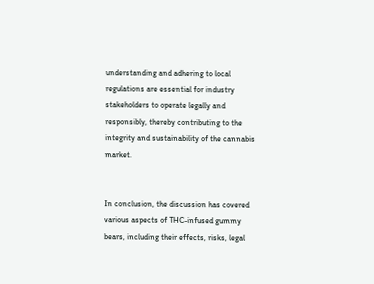understanding and adhering to local regulations are essential for industry stakeholders to operate legally and responsibly, thereby contributing to the integrity and sustainability of the cannabis market.


In conclusion, the discussion has covered various aspects of THC-infused gummy bears, including their effects, risks, legal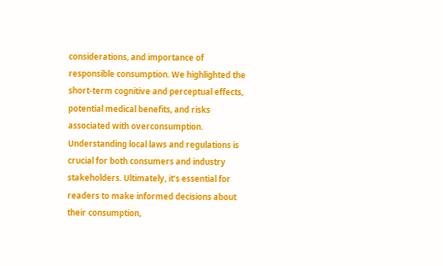considerations, and importance of responsible consumption. We highlighted the short-term cognitive and perceptual effects, potential medical benefits, and risks associated with overconsumption. Understanding local laws and regulations is crucial for both consumers and industry stakeholders. Ultimately, it’s essential for readers to make informed decisions about their consumption,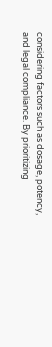considering factors such as dosage, potency, and legal compliance. By prioritizing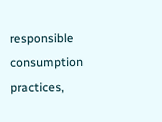responsible consumption practices,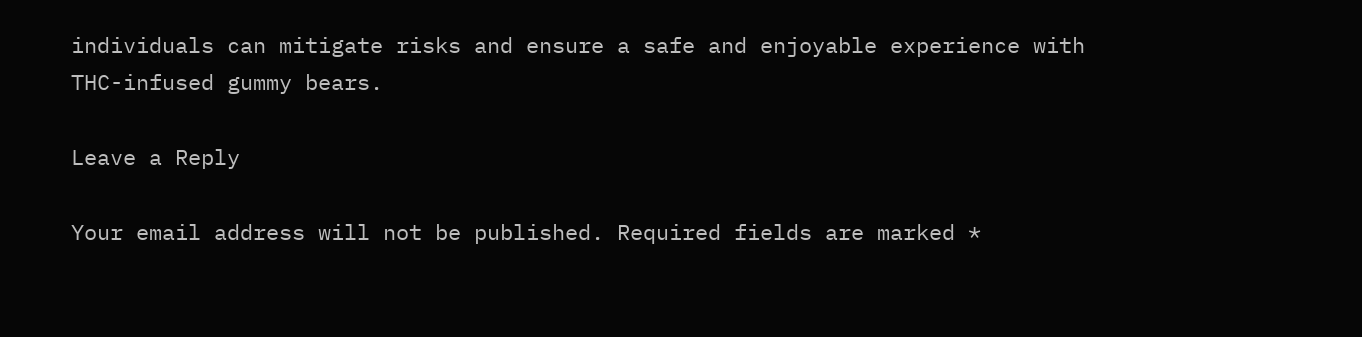individuals can mitigate risks and ensure a safe and enjoyable experience with THC-infused gummy bears.

Leave a Reply

Your email address will not be published. Required fields are marked *